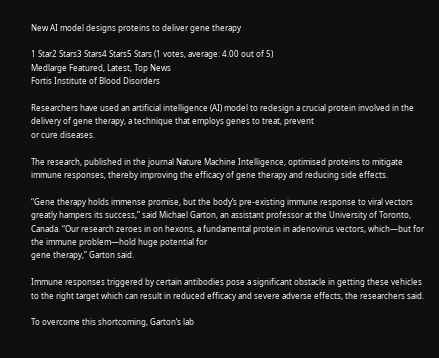New AI model designs proteins to deliver gene therapy

1 Star2 Stars3 Stars4 Stars5 Stars (1 votes, average: 4.00 out of 5)
Medlarge Featured, Latest, Top News
Fortis Institute of Blood Disorders

Researchers have used an artificial intelligence (AI) model to redesign a crucial protein involved in the delivery of gene therapy, a technique that employs genes to treat, prevent
or cure diseases.

The research, published in the journal Nature Machine Intelligence, optimised proteins to mitigate immune responses, thereby improving the efficacy of gene therapy and reducing side effects.

“Gene therapy holds immense promise, but the body’s pre-existing immune response to viral vectors greatly hampers its success,” said Michael Garton, an assistant professor at the University of Toronto, Canada. “Our research zeroes in on hexons, a fundamental protein in adenovirus vectors, which—but for the immune problem—hold huge potential for
gene therapy,” Garton said.

Immune responses triggered by certain antibodies pose a significant obstacle in getting these vehicles to the right target which can result in reduced efficacy and severe adverse effects, the researchers said.

To overcome this shortcoming, Garton’s lab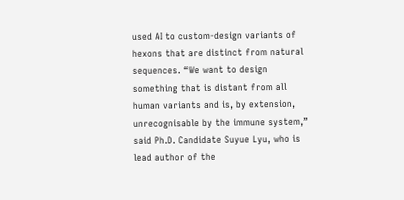used AI to custom-design variants of hexons that are distinct from natural sequences. “We want to design something that is distant from all human variants and is, by extension, unrecognisable by the immune system,” said Ph.D. Candidate Suyue Lyu, who is lead author of the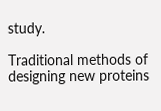study.

Traditional methods of designing new proteins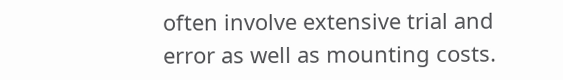often involve extensive trial and error as well as mounting costs.